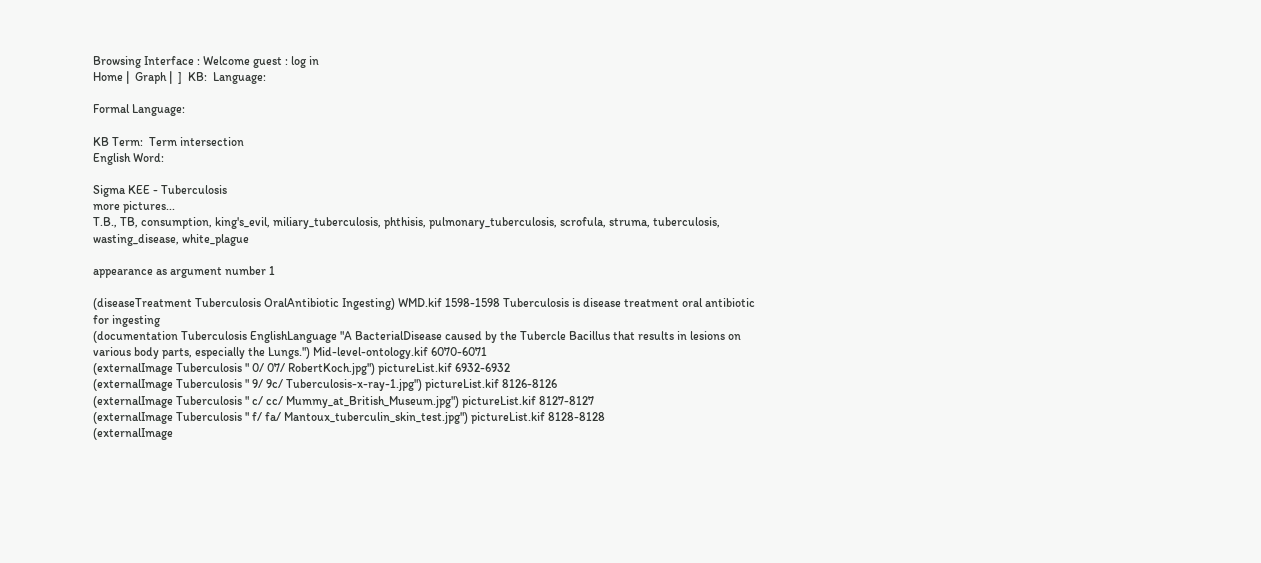Browsing Interface : Welcome guest : log in
Home |  Graph |  ]  KB:  Language:

Formal Language:

KB Term:  Term intersection
English Word:

Sigma KEE - Tuberculosis
more pictures...
T.B., TB, consumption, king's_evil, miliary_tuberculosis, phthisis, pulmonary_tuberculosis, scrofula, struma, tuberculosis, wasting_disease, white_plague

appearance as argument number 1

(diseaseTreatment Tuberculosis OralAntibiotic Ingesting) WMD.kif 1598-1598 Tuberculosis is disease treatment oral antibiotic for ingesting
(documentation Tuberculosis EnglishLanguage "A BacterialDisease caused by the Tubercle Bacillus that results in lesions on various body parts, especially the Lungs.") Mid-level-ontology.kif 6070-6071
(externalImage Tuberculosis " 0/ 07/ RobertKoch.jpg") pictureList.kif 6932-6932
(externalImage Tuberculosis " 9/ 9c/ Tuberculosis-x-ray-1.jpg") pictureList.kif 8126-8126
(externalImage Tuberculosis " c/ cc/ Mummy_at_British_Museum.jpg") pictureList.kif 8127-8127
(externalImage Tuberculosis " f/ fa/ Mantoux_tuberculin_skin_test.jpg") pictureList.kif 8128-8128
(externalImage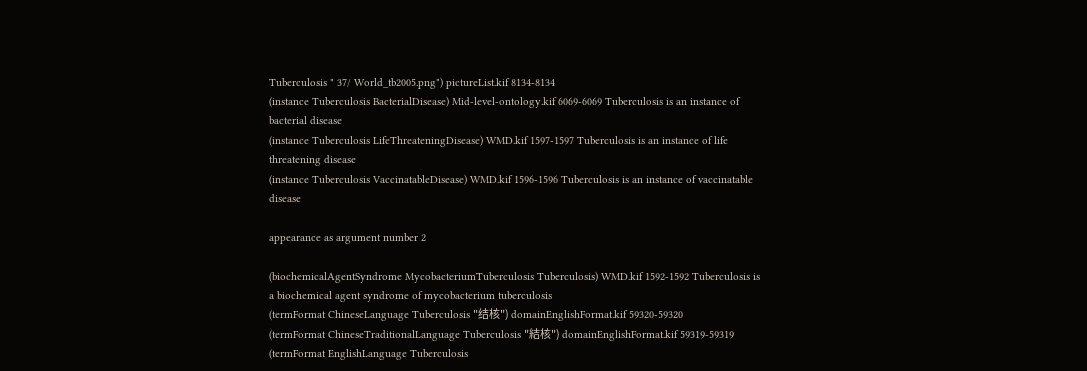Tuberculosis " 37/ World_tb2005.png") pictureList.kif 8134-8134
(instance Tuberculosis BacterialDisease) Mid-level-ontology.kif 6069-6069 Tuberculosis is an instance of bacterial disease
(instance Tuberculosis LifeThreateningDisease) WMD.kif 1597-1597 Tuberculosis is an instance of life threatening disease
(instance Tuberculosis VaccinatableDisease) WMD.kif 1596-1596 Tuberculosis is an instance of vaccinatable disease

appearance as argument number 2

(biochemicalAgentSyndrome MycobacteriumTuberculosis Tuberculosis) WMD.kif 1592-1592 Tuberculosis is a biochemical agent syndrome of mycobacterium tuberculosis
(termFormat ChineseLanguage Tuberculosis "结核") domainEnglishFormat.kif 59320-59320
(termFormat ChineseTraditionalLanguage Tuberculosis "結核") domainEnglishFormat.kif 59319-59319
(termFormat EnglishLanguage Tuberculosis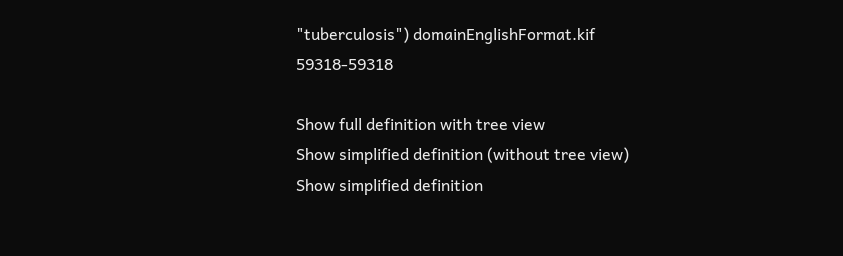"tuberculosis") domainEnglishFormat.kif 59318-59318

Show full definition with tree view
Show simplified definition (without tree view)
Show simplified definition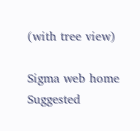(with tree view)

Sigma web home      Suggested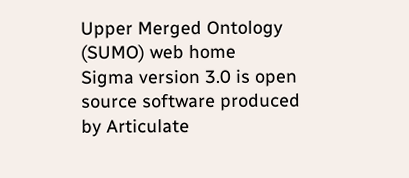Upper Merged Ontology (SUMO) web home
Sigma version 3.0 is open source software produced by Articulate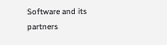Software and its partners